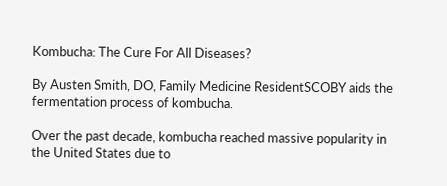Kombucha: The Cure For All Diseases?

By Austen Smith, DO, Family Medicine ResidentSCOBY aids the fermentation process of kombucha.

Over the past decade, kombucha reached massive popularity in the United States due to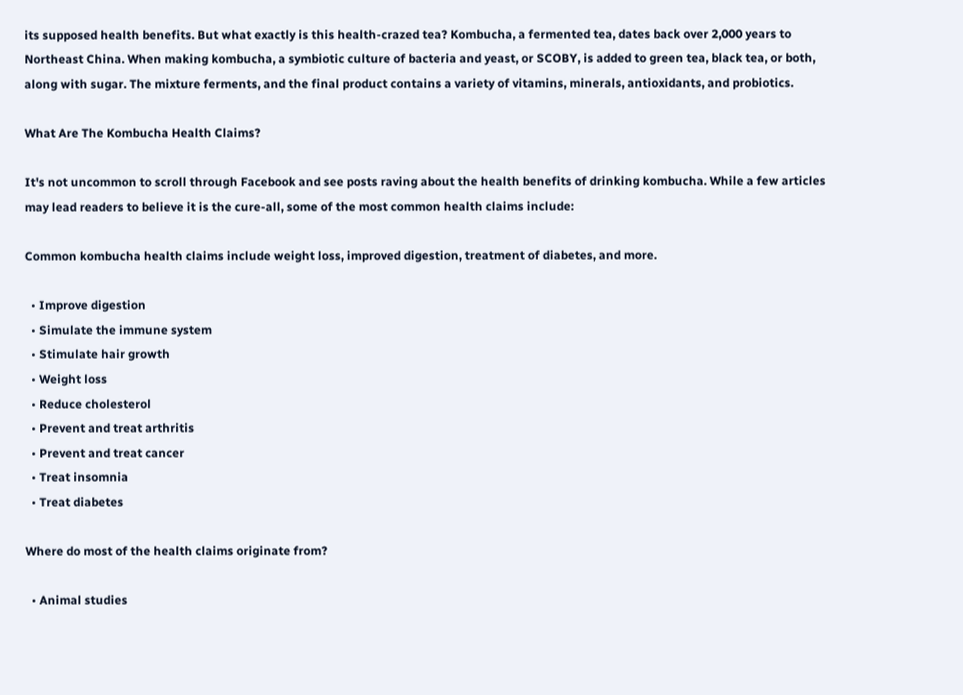its supposed health benefits. But what exactly is this health-crazed tea? Kombucha, a fermented tea, dates back over 2,000 years to Northeast China. When making kombucha, a symbiotic culture of bacteria and yeast, or SCOBY, is added to green tea, black tea, or both, along with sugar. The mixture ferments, and the final product contains a variety of vitamins, minerals, antioxidants, and probiotics.

What Are The Kombucha Health Claims?

It's not uncommon to scroll through Facebook and see posts raving about the health benefits of drinking kombucha. While a few articles may lead readers to believe it is the cure-all, some of the most common health claims include:

Common kombucha health claims include weight loss, improved digestion, treatment of diabetes, and more.

  • Improve digestion
  • Simulate the immune system
  • Stimulate hair growth
  • Weight loss
  • Reduce cholesterol
  • Prevent and treat arthritis
  • Prevent and treat cancer
  • Treat insomnia
  • Treat diabetes

Where do most of the health claims originate from?

  • Animal studies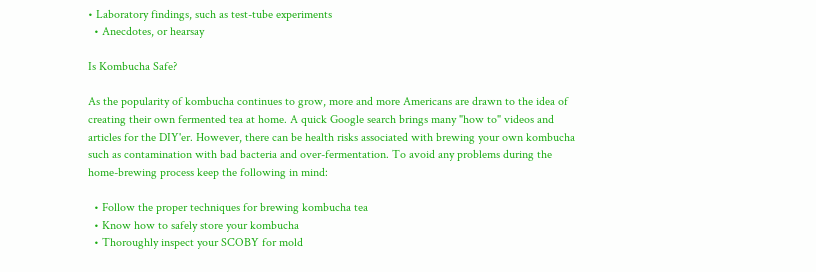• Laboratory findings, such as test-tube experiments
  • Anecdotes, or hearsay

Is Kombucha Safe?

As the popularity of kombucha continues to grow, more and more Americans are drawn to the idea of creating their own fermented tea at home. A quick Google search brings many "how to" videos and articles for the DIY'er. However, there can be health risks associated with brewing your own kombucha such as contamination with bad bacteria and over-fermentation. To avoid any problems during the home-brewing process keep the following in mind:

  • Follow the proper techniques for brewing kombucha tea
  • Know how to safely store your kombucha
  • Thoroughly inspect your SCOBY for mold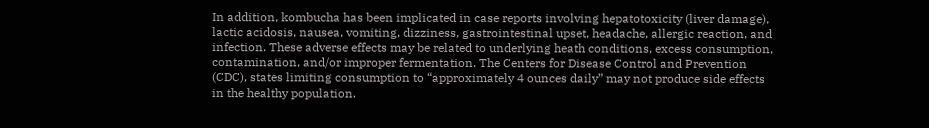In addition, kombucha has been implicated in case reports involving hepatotoxicity (liver damage), lactic acidosis, nausea, vomiting, dizziness, gastrointestinal upset, headache, allergic reaction, and infection. These adverse effects may be related to underlying heath conditions, excess consumption, contamination, and/or improper fermentation. The Centers for Disease Control and Prevention (CDC), states limiting consumption to “approximately 4 ounces daily” may not produce side effects in the healthy population.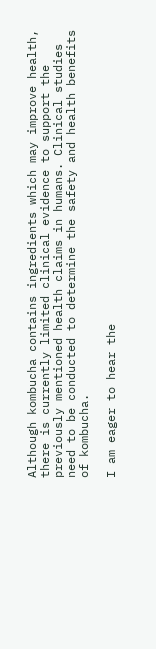Although kombucha contains ingredients which may improve health, there is currently limited clinical evidence to support the previously mentioned health claims in humans. Clinical studies need to be conducted to determine the safety and health benefits of kombucha.

I am eager to hear the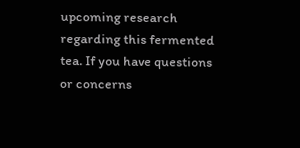upcoming research regarding this fermented tea. If you have questions or concerns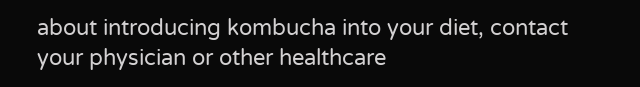about introducing kombucha into your diet, contact your physician or other healthcare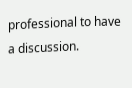professional to have a discussion.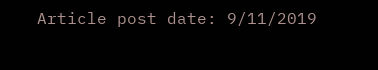Article post date: 9/11/2019